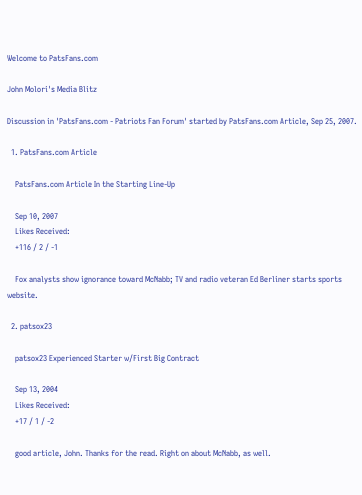Welcome to PatsFans.com

John Molori's Media Blitz

Discussion in 'PatsFans.com - Patriots Fan Forum' started by PatsFans.com Article, Sep 25, 2007.

  1. PatsFans.com Article

    PatsFans.com Article In the Starting Line-Up

    Sep 10, 2007
    Likes Received:
    +116 / 2 / -1

    Fox analysts show ignorance toward McNabb; TV and radio veteran Ed Berliner starts sports website.

  2. patsox23

    patsox23 Experienced Starter w/First Big Contract

    Sep 13, 2004
    Likes Received:
    +17 / 1 / -2

    good article, John. Thanks for the read. Right on about McNabb, as well.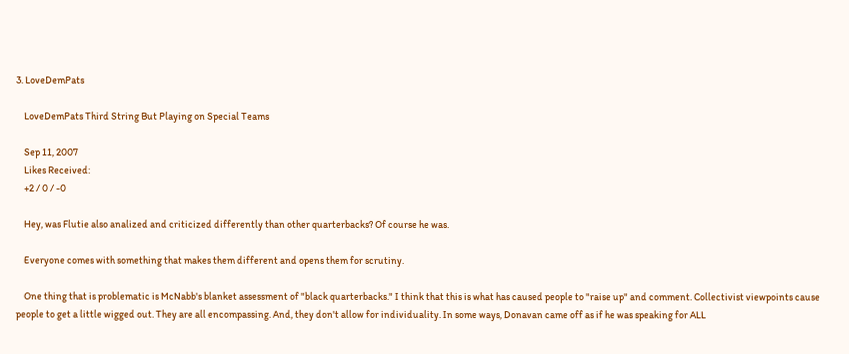3. LoveDemPats

    LoveDemPats Third String But Playing on Special Teams

    Sep 11, 2007
    Likes Received:
    +2 / 0 / -0

    Hey, was Flutie also analized and criticized differently than other quarterbacks? Of course he was.

    Everyone comes with something that makes them different and opens them for scrutiny.

    One thing that is problematic is McNabb's blanket assessment of "black quarterbacks." I think that this is what has caused people to "raise up" and comment. Collectivist viewpoints cause people to get a little wigged out. They are all encompassing. And, they don't allow for individuality. In some ways, Donavan came off as if he was speaking for ALL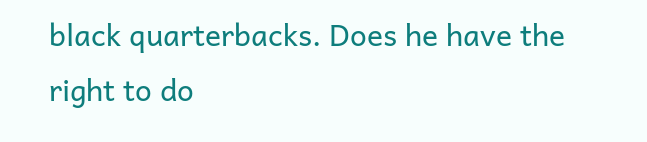black quarterbacks. Does he have the right to do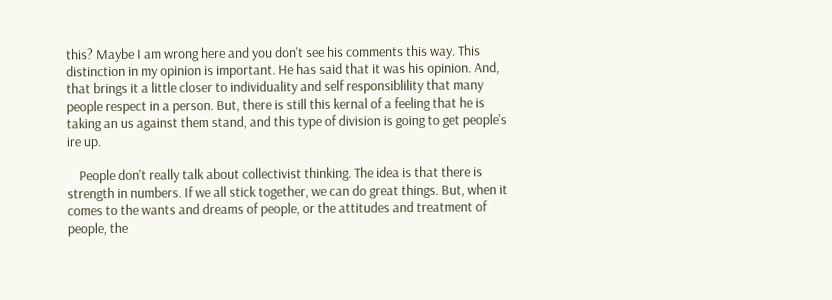this? Maybe I am wrong here and you don't see his comments this way. This distinction in my opinion is important. He has said that it was his opinion. And, that brings it a little closer to individuality and self responsiblility that many people respect in a person. But, there is still this kernal of a feeling that he is taking an us against them stand, and this type of division is going to get people's ire up.

    People don't really talk about collectivist thinking. The idea is that there is strength in numbers. If we all stick together, we can do great things. But, when it comes to the wants and dreams of people, or the attitudes and treatment of people, the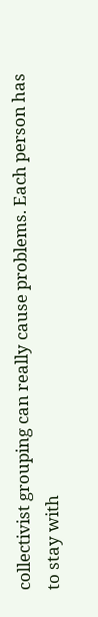collectivist grouping can really cause problems. Each person has to stay with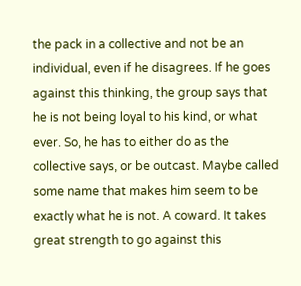the pack in a collective and not be an individual, even if he disagrees. If he goes against this thinking, the group says that he is not being loyal to his kind, or what ever. So, he has to either do as the collective says, or be outcast. Maybe called some name that makes him seem to be exactly what he is not. A coward. It takes great strength to go against this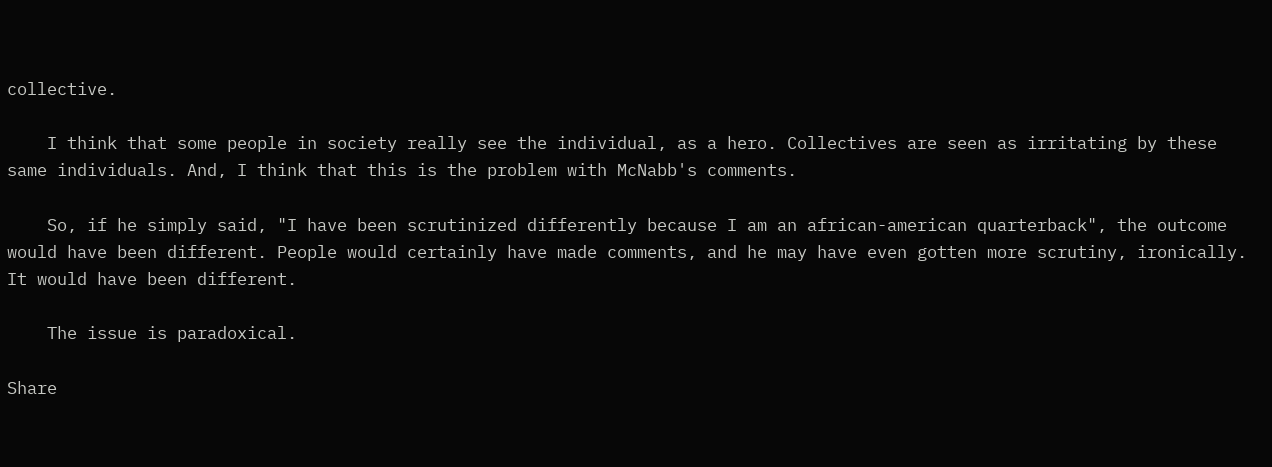collective.

    I think that some people in society really see the individual, as a hero. Collectives are seen as irritating by these same individuals. And, I think that this is the problem with McNabb's comments.

    So, if he simply said, "I have been scrutinized differently because I am an african-american quarterback", the outcome would have been different. People would certainly have made comments, and he may have even gotten more scrutiny, ironically. It would have been different.

    The issue is paradoxical.

Share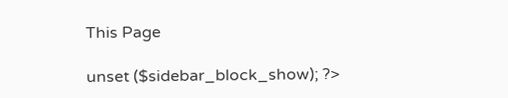This Page

unset ($sidebar_block_show); ?>